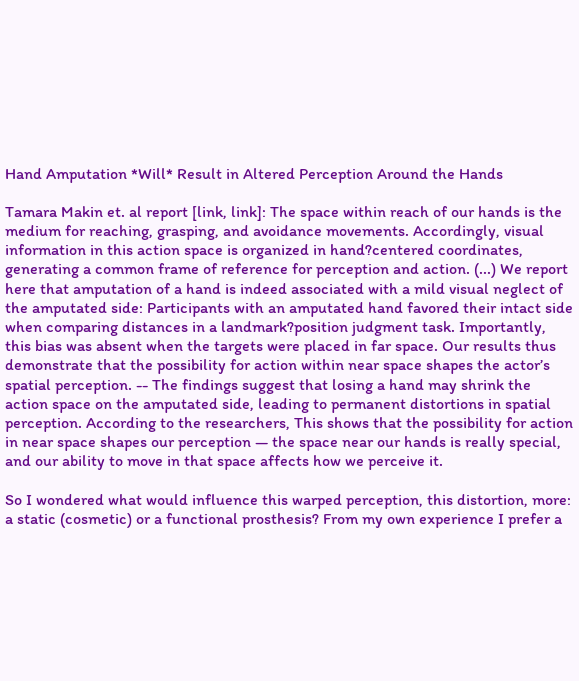Hand Amputation *Will* Result in Altered Perception Around the Hands

Tamara Makin et. al report [link, link]: The space within reach of our hands is the medium for reaching, grasping, and avoidance movements. Accordingly, visual information in this action space is organized in hand?centered coordinates, generating a common frame of reference for perception and action. (...) We report here that amputation of a hand is indeed associated with a mild visual neglect of the amputated side: Participants with an amputated hand favored their intact side when comparing distances in a landmark?position judgment task. Importantly, this bias was absent when the targets were placed in far space. Our results thus demonstrate that the possibility for action within near space shapes the actor’s spatial perception. -- The findings suggest that losing a hand may shrink the action space on the amputated side, leading to permanent distortions in spatial perception. According to the researchers, This shows that the possibility for action in near space shapes our perception — the space near our hands is really special, and our ability to move in that space affects how we perceive it.

So I wondered what would influence this warped perception, this distortion, more: a static (cosmetic) or a functional prosthesis? From my own experience I prefer a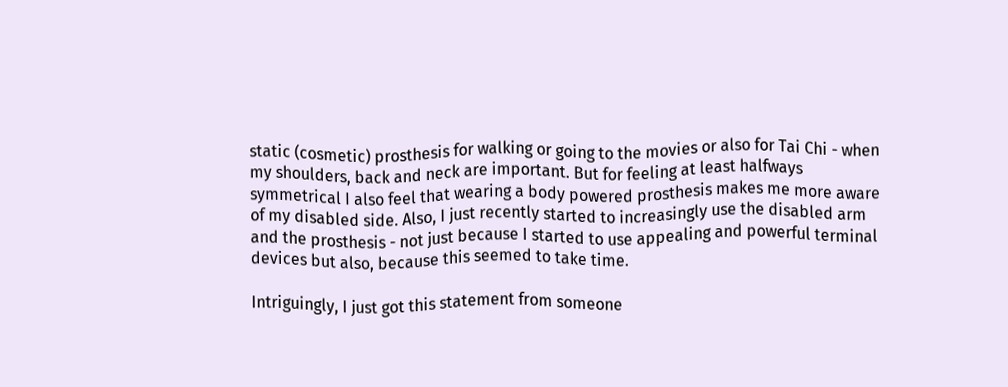static (cosmetic) prosthesis for walking or going to the movies or also for Tai Chi - when my shoulders, back and neck are important. But for feeling at least halfways symmetrical I also feel that wearing a body powered prosthesis makes me more aware of my disabled side. Also, I just recently started to increasingly use the disabled arm and the prosthesis - not just because I started to use appealing and powerful terminal devices but also, because this seemed to take time.

Intriguingly, I just got this statement from someone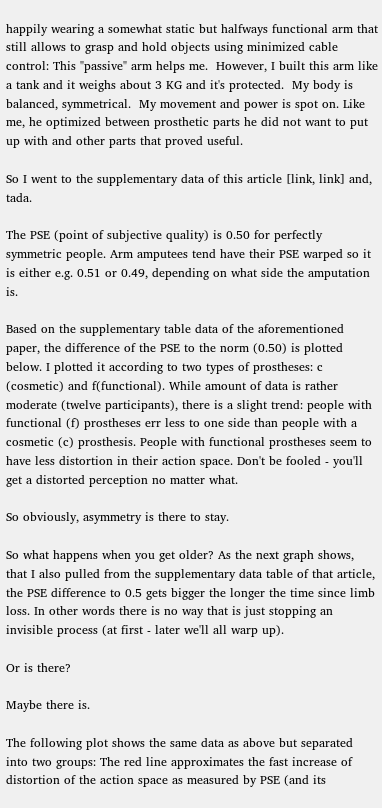happily wearing a somewhat static but halfways functional arm that still allows to grasp and hold objects using minimized cable control: This "passive" arm helps me.  However, I built this arm like a tank and it weighs about 3 KG and it's protected.  My body is balanced, symmetrical.  My movement and power is spot on. Like me, he optimized between prosthetic parts he did not want to put up with and other parts that proved useful.

So I went to the supplementary data of this article [link, link] and, tada.

The PSE (point of subjective quality) is 0.50 for perfectly symmetric people. Arm amputees tend have their PSE warped so it is either e.g. 0.51 or 0.49, depending on what side the amputation is.

Based on the supplementary table data of the aforementioned paper, the difference of the PSE to the norm (0.50) is plotted below. I plotted it according to two types of prostheses: c (cosmetic) and f(functional). While amount of data is rather moderate (twelve participants), there is a slight trend: people with functional (f) prostheses err less to one side than people with a cosmetic (c) prosthesis. People with functional prostheses seem to have less distortion in their action space. Don't be fooled - you'll get a distorted perception no matter what.

So obviously, asymmetry is there to stay.

So what happens when you get older? As the next graph shows, that I also pulled from the supplementary data table of that article, the PSE difference to 0.5 gets bigger the longer the time since limb loss. In other words there is no way that is just stopping an invisible process (at first - later we'll all warp up).

Or is there?

Maybe there is.

The following plot shows the same data as above but separated into two groups: The red line approximates the fast increase of distortion of the action space as measured by PSE (and its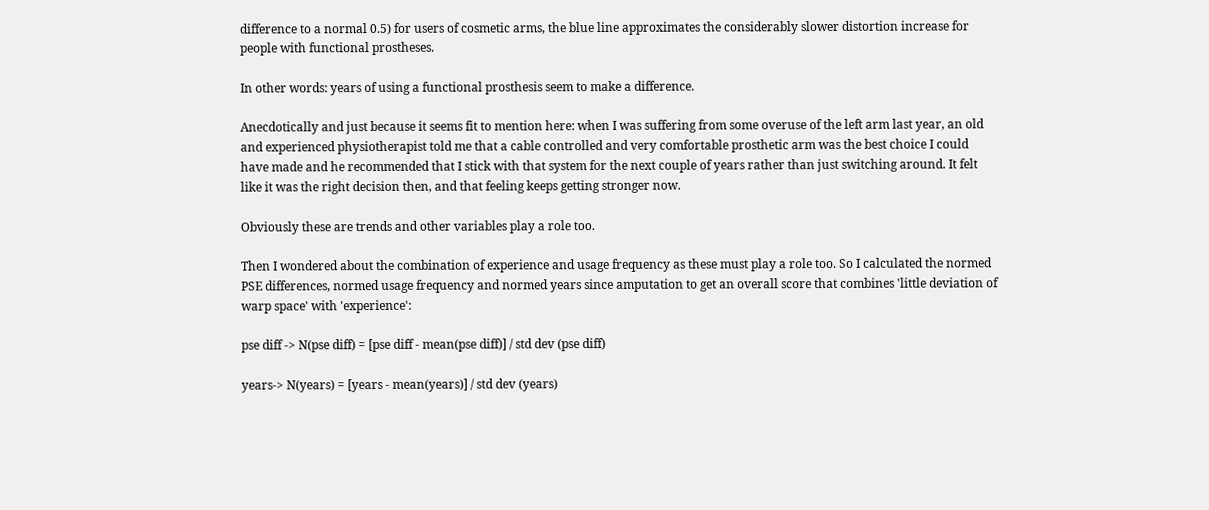difference to a normal 0.5) for users of cosmetic arms, the blue line approximates the considerably slower distortion increase for people with functional prostheses.

In other words: years of using a functional prosthesis seem to make a difference.

Anecdotically and just because it seems fit to mention here: when I was suffering from some overuse of the left arm last year, an old and experienced physiotherapist told me that a cable controlled and very comfortable prosthetic arm was the best choice I could have made and he recommended that I stick with that system for the next couple of years rather than just switching around. It felt like it was the right decision then, and that feeling keeps getting stronger now.

Obviously these are trends and other variables play a role too.

Then I wondered about the combination of experience and usage frequency as these must play a role too. So I calculated the normed PSE differences, normed usage frequency and normed years since amputation to get an overall score that combines 'little deviation of warp space' with 'experience':

pse diff -> N(pse diff) = [pse diff - mean(pse diff)] / std dev (pse diff)

years-> N(years) = [years - mean(years)] / std dev (years)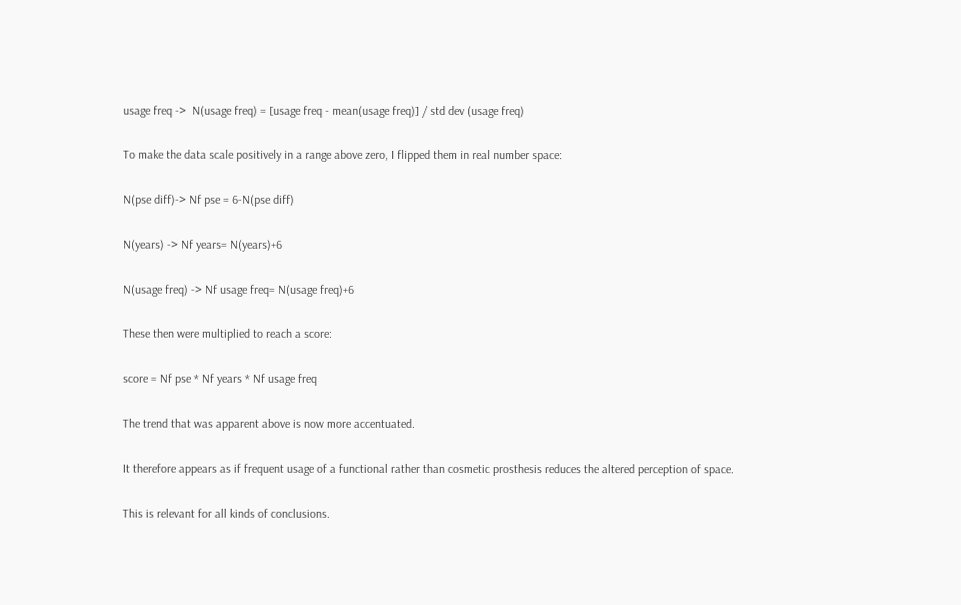usage freq ->  N(usage freq) = [usage freq - mean(usage freq)] / std dev (usage freq)

To make the data scale positively in a range above zero, I flipped them in real number space:

N(pse diff)-> Nf pse = 6-N(pse diff)

N(years) -> Nf years= N(years)+6

N(usage freq) -> Nf usage freq= N(usage freq)+6

These then were multiplied to reach a score:

score = Nf pse * Nf years * Nf usage freq

The trend that was apparent above is now more accentuated.

It therefore appears as if frequent usage of a functional rather than cosmetic prosthesis reduces the altered perception of space.

This is relevant for all kinds of conclusions.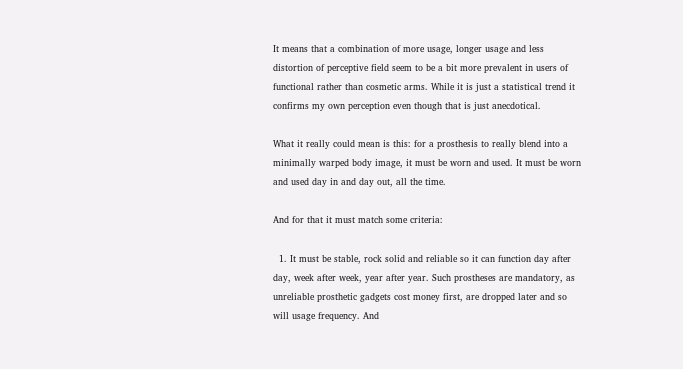It means that a combination of more usage, longer usage and less distortion of perceptive field seem to be a bit more prevalent in users of functional rather than cosmetic arms. While it is just a statistical trend it confirms my own perception even though that is just anecdotical.

What it really could mean is this: for a prosthesis to really blend into a minimally warped body image, it must be worn and used. It must be worn and used day in and day out, all the time.

And for that it must match some criteria:

  1. It must be stable, rock solid and reliable so it can function day after day, week after week, year after year. Such prostheses are mandatory, as unreliable prosthetic gadgets cost money first, are dropped later and so will usage frequency. And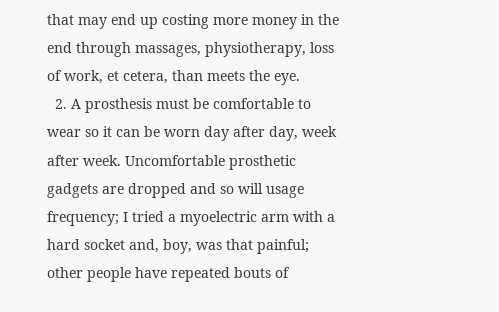that may end up costing more money in the end through massages, physiotherapy, loss of work, et cetera, than meets the eye.
  2. A prosthesis must be comfortable to wear so it can be worn day after day, week after week. Uncomfortable prosthetic gadgets are dropped and so will usage frequency; I tried a myoelectric arm with a hard socket and, boy, was that painful; other people have repeated bouts of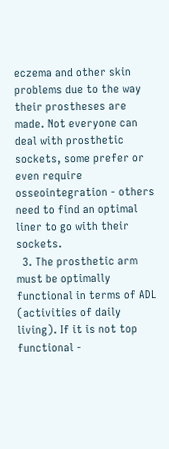eczema and other skin problems due to the way their prostheses are made. Not everyone can deal with prosthetic sockets, some prefer or even require osseointegration - others need to find an optimal liner to go with their sockets.
  3. The prosthetic arm must be optimally functional in terms of ADL (activities of daily living). If it is not top functional -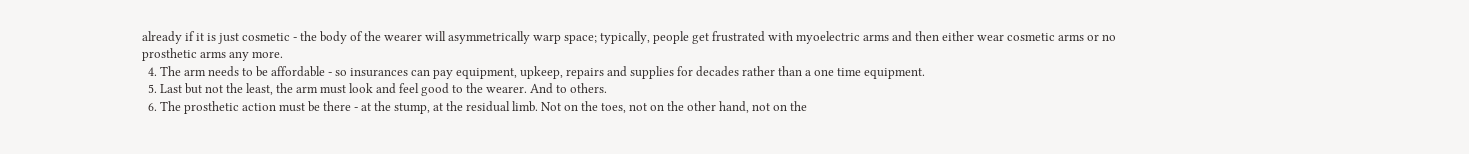already if it is just cosmetic - the body of the wearer will asymmetrically warp space; typically, people get frustrated with myoelectric arms and then either wear cosmetic arms or no prosthetic arms any more.
  4. The arm needs to be affordable - so insurances can pay equipment, upkeep, repairs and supplies for decades rather than a one time equipment.
  5. Last but not the least, the arm must look and feel good to the wearer. And to others.
  6. The prosthetic action must be there - at the stump, at the residual limb. Not on the toes, not on the other hand, not on the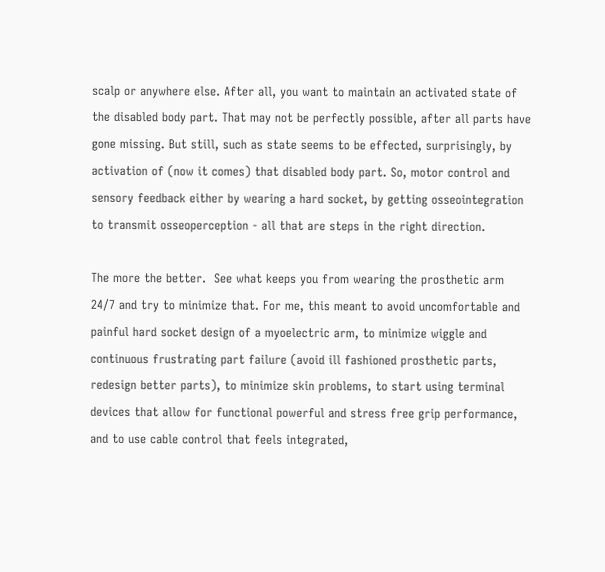scalp or anywhere else. After all, you want to maintain an activated state of the disabled body part. That may not be perfectly possible, after all parts have gone missing. But still, such as state seems to be effected, surprisingly, by activation of (now it comes) that disabled body part. So, motor control and sensory feedback either by wearing a hard socket, by getting osseointegration to transmit osseoperception - all that are steps in the right direction.

The more the better.  See what keeps you from wearing the prosthetic arm 24/7 and try to minimize that. For me, this meant to avoid uncomfortable and painful hard socket design of a myoelectric arm, to minimize wiggle and continuous frustrating part failure (avoid ill fashioned prosthetic parts, redesign better parts), to minimize skin problems, to start using terminal devices that allow for functional powerful and stress free grip performance, and to use cable control that feels integrated,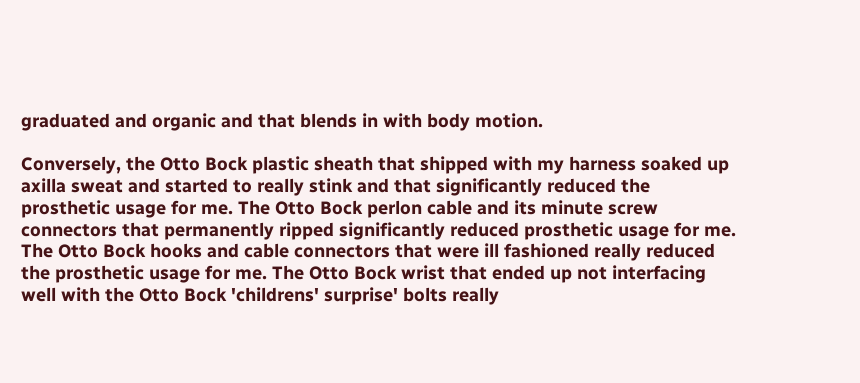graduated and organic and that blends in with body motion.

Conversely, the Otto Bock plastic sheath that shipped with my harness soaked up axilla sweat and started to really stink and that significantly reduced the prosthetic usage for me. The Otto Bock perlon cable and its minute screw connectors that permanently ripped significantly reduced prosthetic usage for me. The Otto Bock hooks and cable connectors that were ill fashioned really reduced the prosthetic usage for me. The Otto Bock wrist that ended up not interfacing well with the Otto Bock 'childrens' surprise' bolts really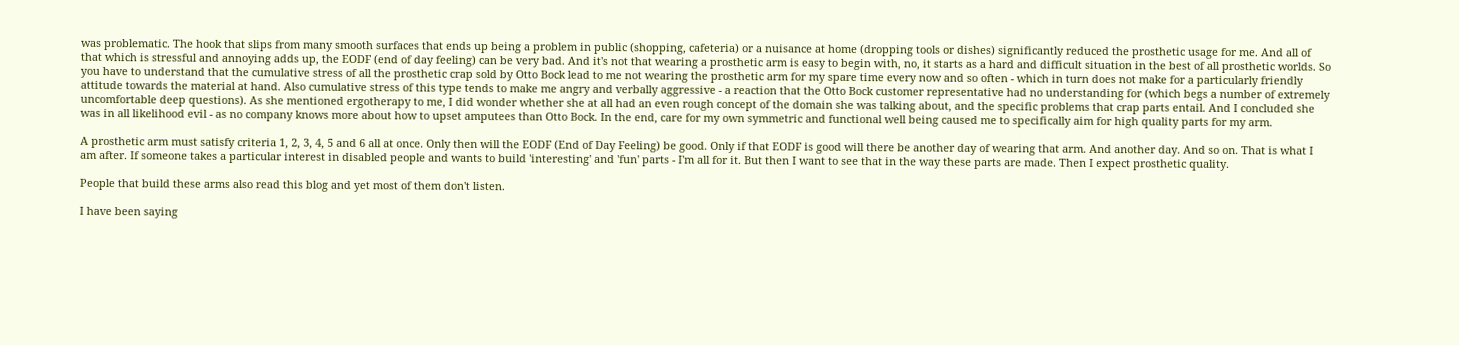was problematic. The hook that slips from many smooth surfaces that ends up being a problem in public (shopping, cafeteria) or a nuisance at home (dropping tools or dishes) significantly reduced the prosthetic usage for me. And all of that which is stressful and annoying adds up, the EODF (end of day feeling) can be very bad. And it's not that wearing a prosthetic arm is easy to begin with, no, it starts as a hard and difficult situation in the best of all prosthetic worlds. So you have to understand that the cumulative stress of all the prosthetic crap sold by Otto Bock lead to me not wearing the prosthetic arm for my spare time every now and so often - which in turn does not make for a particularly friendly attitude towards the material at hand. Also cumulative stress of this type tends to make me angry and verbally aggressive - a reaction that the Otto Bock customer representative had no understanding for (which begs a number of extremely uncomfortable deep questions). As she mentioned ergotherapy to me, I did wonder whether she at all had an even rough concept of the domain she was talking about, and the specific problems that crap parts entail. And I concluded she was in all likelihood evil - as no company knows more about how to upset amputees than Otto Bock. In the end, care for my own symmetric and functional well being caused me to specifically aim for high quality parts for my arm.

A prosthetic arm must satisfy criteria 1, 2, 3, 4, 5 and 6 all at once. Only then will the EODF (End of Day Feeling) be good. Only if that EODF is good will there be another day of wearing that arm. And another day. And so on. That is what I am after. If someone takes a particular interest in disabled people and wants to build 'interesting' and 'fun' parts - I'm all for it. But then I want to see that in the way these parts are made. Then I expect prosthetic quality.

People that build these arms also read this blog and yet most of them don't listen.

I have been saying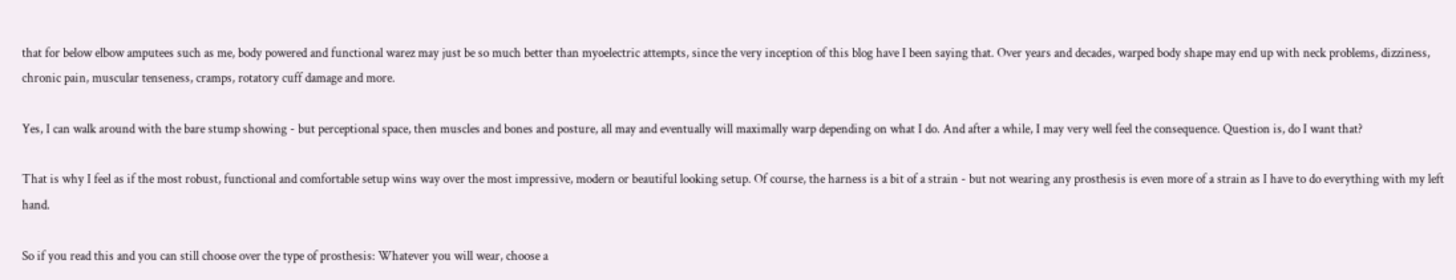that for below elbow amputees such as me, body powered and functional warez may just be so much better than myoelectric attempts, since the very inception of this blog have I been saying that. Over years and decades, warped body shape may end up with neck problems, dizziness, chronic pain, muscular tenseness, cramps, rotatory cuff damage and more.

Yes, I can walk around with the bare stump showing - but perceptional space, then muscles and bones and posture, all may and eventually will maximally warp depending on what I do. And after a while, I may very well feel the consequence. Question is, do I want that?

That is why I feel as if the most robust, functional and comfortable setup wins way over the most impressive, modern or beautiful looking setup. Of course, the harness is a bit of a strain - but not wearing any prosthesis is even more of a strain as I have to do everything with my left hand.

So if you read this and you can still choose over the type of prosthesis: Whatever you will wear, choose a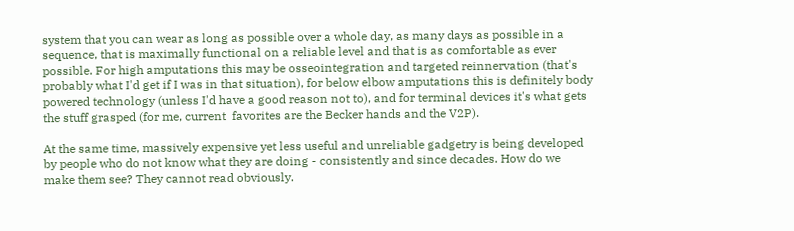system that you can wear as long as possible over a whole day, as many days as possible in a sequence, that is maximally functional on a reliable level and that is as comfortable as ever possible. For high amputations this may be osseointegration and targeted reinnervation (that's probably what I'd get if I was in that situation), for below elbow amputations this is definitely body powered technology (unless I'd have a good reason not to), and for terminal devices it's what gets the stuff grasped (for me, current  favorites are the Becker hands and the V2P).

At the same time, massively expensive yet less useful and unreliable gadgetry is being developed by people who do not know what they are doing - consistently and since decades. How do we make them see? They cannot read obviously.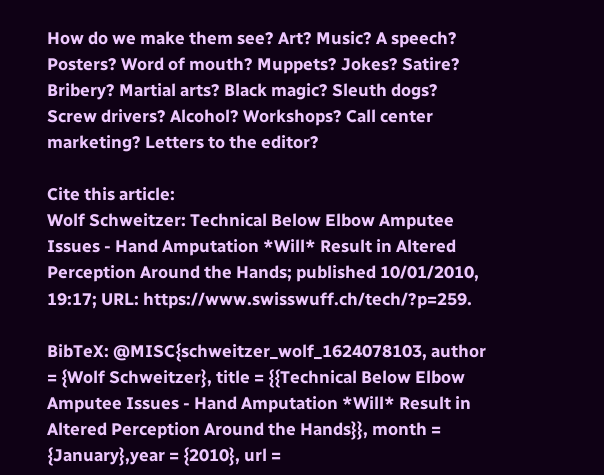How do we make them see? Art? Music? A speech? Posters? Word of mouth? Muppets? Jokes? Satire? Bribery? Martial arts? Black magic? Sleuth dogs? Screw drivers? Alcohol? Workshops? Call center marketing? Letters to the editor?

Cite this article:
Wolf Schweitzer: Technical Below Elbow Amputee Issues - Hand Amputation *Will* Result in Altered Perception Around the Hands; published 10/01/2010, 19:17; URL: https://www.swisswuff.ch/tech/?p=259.

BibTeX: @MISC{schweitzer_wolf_1624078103, author = {Wolf Schweitzer}, title = {{Technical Below Elbow Amputee Issues - Hand Amputation *Will* Result in Altered Perception Around the Hands}}, month = {January},year = {2010}, url =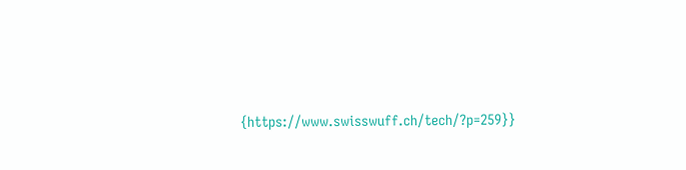{https://www.swisswuff.ch/tech/?p=259}}